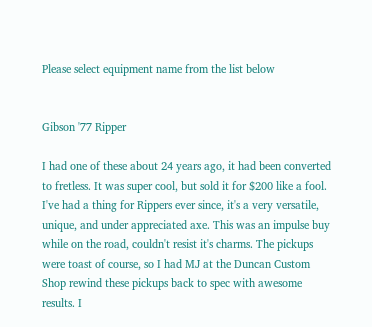Please select equipment name from the list below


Gibson '77 Ripper

I had one of these about 24 years ago, it had been converted to fretless. It was super cool, but sold it for $200 like a fool. I've had a thing for Rippers ever since, it's a very versatile, unique, and under appreciated axe. This was an impulse buy while on the road, couldn't resist it's charms. The pickups were toast of course, so I had MJ at the Duncan Custom Shop rewind these pickups back to spec with awesome results. I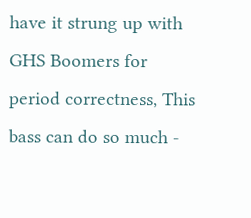have it strung up with GHS Boomers for period correctness, This bass can do so much -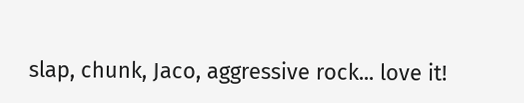slap, chunk, Jaco, aggressive rock... love it!